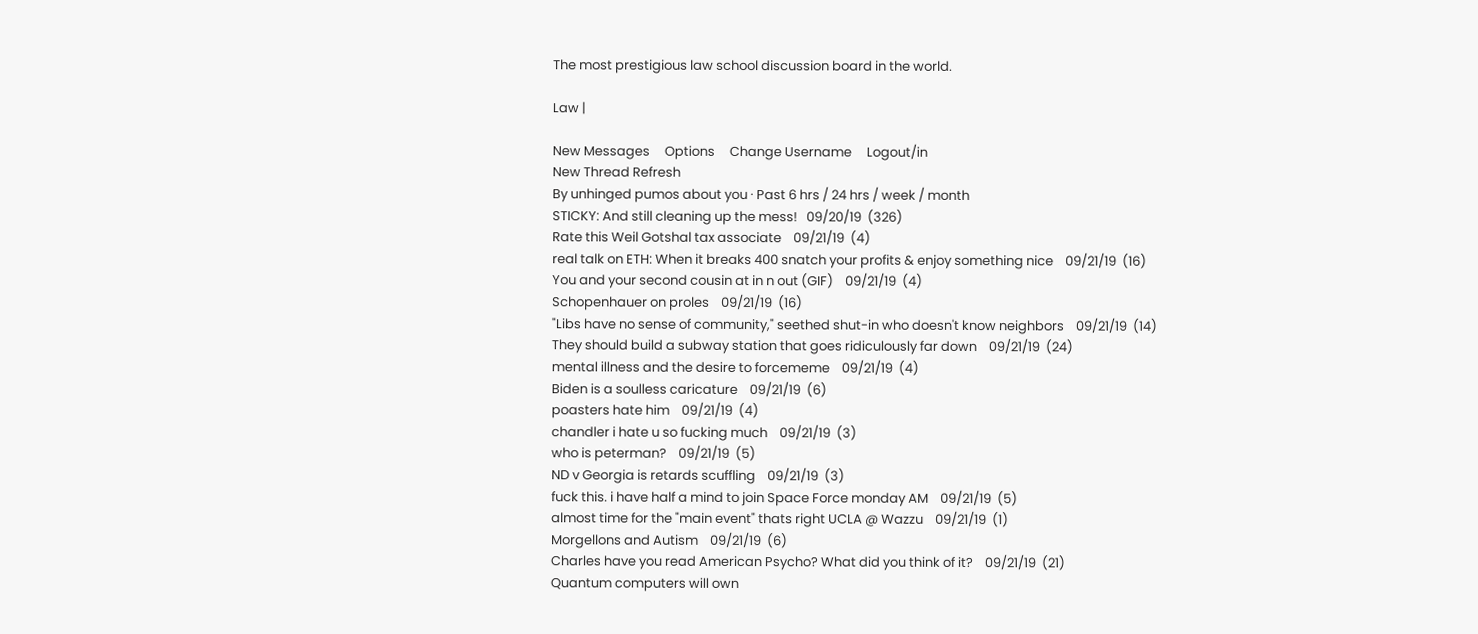The most prestigious law school discussion board in the world.

Law |

New Messages     Options     Change Username     Logout/in
New Thread Refresh
By unhinged pumos about you · Past 6 hrs / 24 hrs / week / month
STICKY: And still cleaning up the mess!   09/20/19  (326)
Rate this Weil Gotshal tax associate    09/21/19  (4)
real talk on ETH: When it breaks 400 snatch your profits & enjoy something nice    09/21/19  (16)
You and your second cousin at in n out (GIF)    09/21/19  (4)
Schopenhauer on proles    09/21/19  (16)
"Libs have no sense of community," seethed shut-in who doesn't know neighbors    09/21/19  (14)
They should build a subway station that goes ridiculously far down    09/21/19  (24)
mental illness and the desire to forcememe    09/21/19  (4)
Biden is a soulless caricature    09/21/19  (6)
poasters hate him    09/21/19  (4)
chandler i hate u so fucking much    09/21/19  (3)
who is peterman?    09/21/19  (5)
ND v Georgia is retards scuffling    09/21/19  (3)
fuck this. i have half a mind to join Space Force monday AM    09/21/19  (5)
almost time for the "main event" thats right UCLA @ Wazzu    09/21/19  (1)
Morgellons and Autism    09/21/19  (6)
Charles have you read American Psycho? What did you think of it?    09/21/19  (21)
Quantum computers will own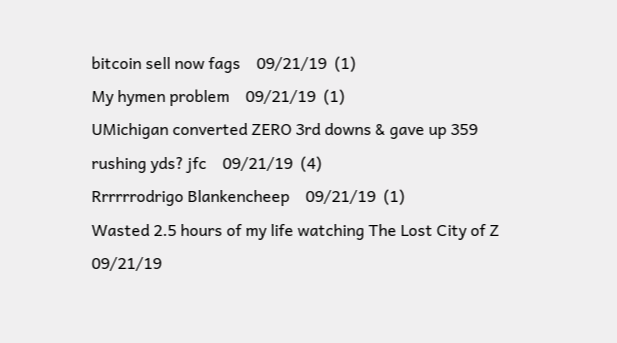bitcoin sell now fags    09/21/19  (1)
My hymen problem    09/21/19  (1)
UMichigan converted ZERO 3rd downs & gave up 359 rushing yds? jfc    09/21/19  (4)
Rrrrrrodrigo Blankencheep    09/21/19  (1)
Wasted 2.5 hours of my life watching The Lost City of Z    09/21/19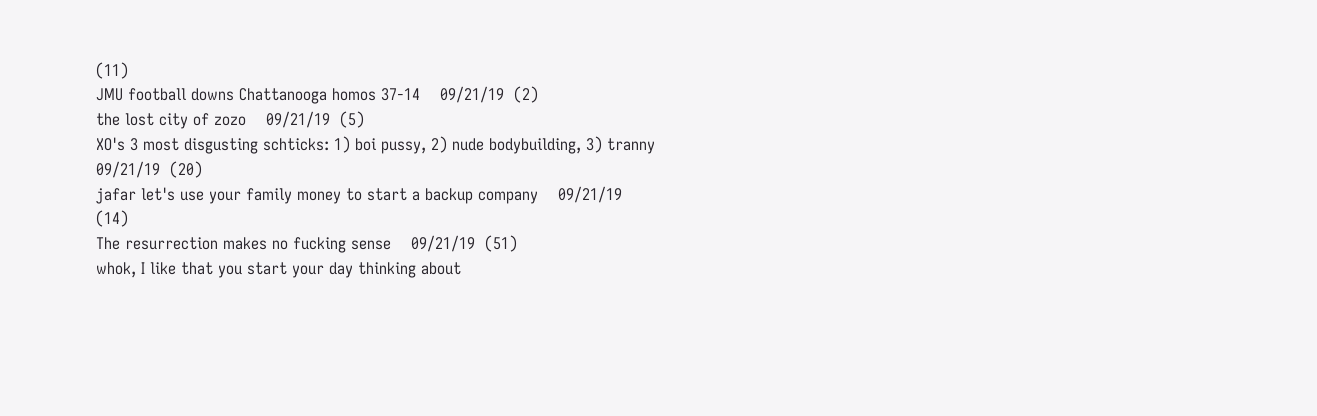(11)
JMU football downs Chattanooga homos 37-14    09/21/19  (2)
the lost city of zozo    09/21/19  (5)
XO's 3 most disgusting schticks: 1) boi pussy, 2) nude bodybuilding, 3) tranny    09/21/19  (20)
jafar let's use your family money to start a backup company    09/21/19  (14)
The resurrection makes no fucking sense    09/21/19  (51)
whok, I like that you start your day thinking about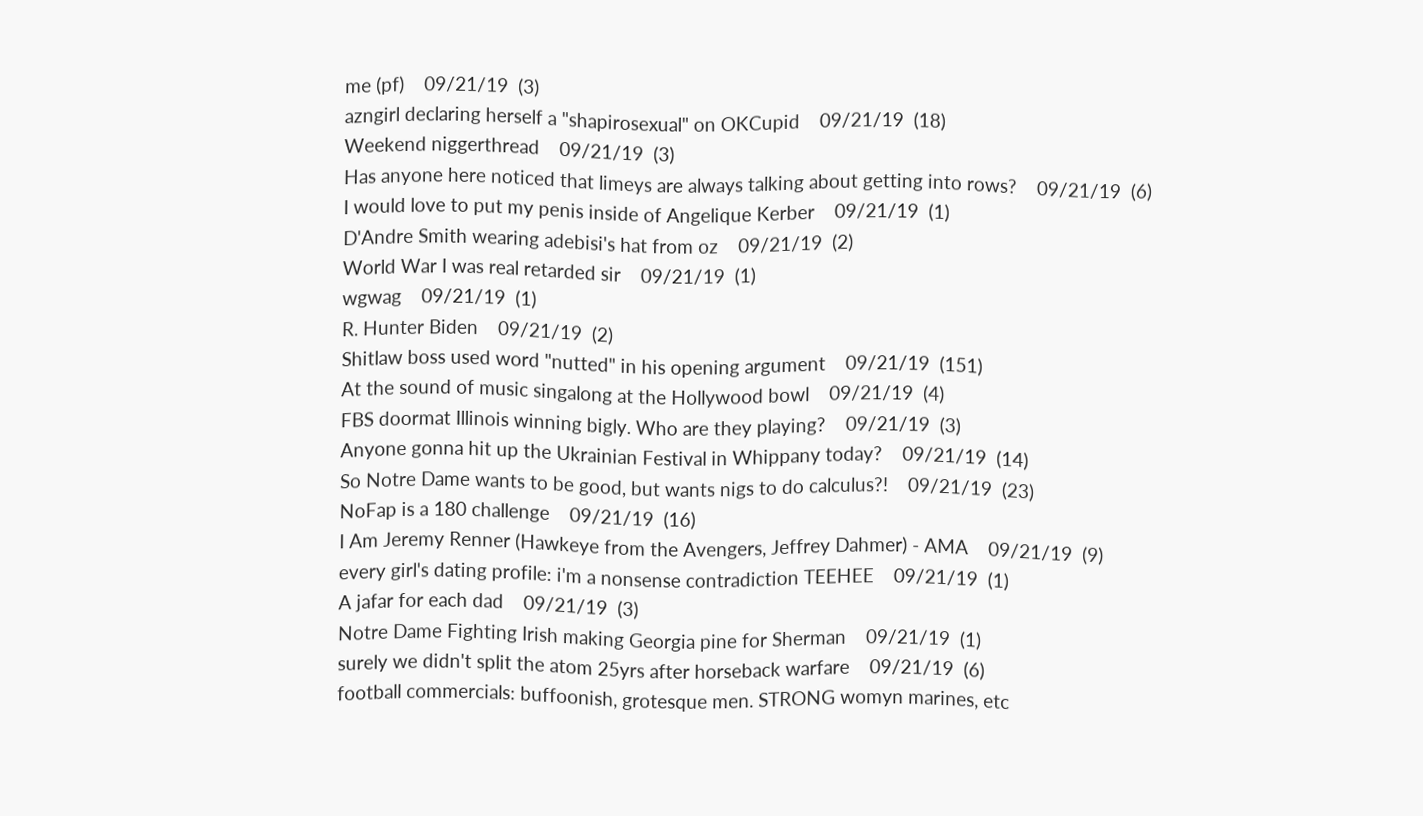me (pf)    09/21/19  (3)
azngirl declaring herself a "shapirosexual" on OKCupid    09/21/19  (18)
Weekend niggerthread    09/21/19  (3)
Has anyone here noticed that limeys are always talking about getting into rows?    09/21/19  (6)
I would love to put my penis inside of Angelique Kerber    09/21/19  (1)
D'Andre Smith wearing adebisi's hat from oz    09/21/19  (2)
World War I was real retarded sir    09/21/19  (1)
wgwag    09/21/19  (1)
R. Hunter Biden    09/21/19  (2)
Shitlaw boss used word "nutted" in his opening argument    09/21/19  (151)
At the sound of music singalong at the Hollywood bowl    09/21/19  (4)
FBS doormat Illinois winning bigly. Who are they playing?    09/21/19  (3)
Anyone gonna hit up the Ukrainian Festival in Whippany today?    09/21/19  (14)
So Notre Dame wants to be good, but wants nigs to do calculus?!    09/21/19  (23)
NoFap is a 180 challenge    09/21/19  (16)
I Am Jeremy Renner (Hawkeye from the Avengers, Jeffrey Dahmer) - AMA    09/21/19  (9)
every girl's dating profile: i'm a nonsense contradiction TEEHEE    09/21/19  (1)
A jafar for each dad    09/21/19  (3)
Notre Dame Fighting Irish making Georgia pine for Sherman    09/21/19  (1)
surely we didn't split the atom 25yrs after horseback warfare    09/21/19  (6)
football commercials: buffoonish, grotesque men. STRONG womyn marines, etc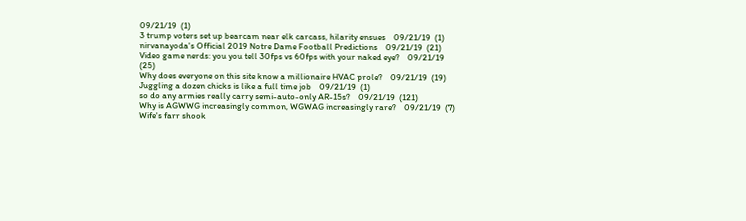09/21/19  (1)
3 trump voters set up bearcam near elk carcass, hilarity ensues    09/21/19  (1)
nirvanayoda's Official 2019 Notre Dame Football Predictions    09/21/19  (21)
Video game nerds: you you tell 30fps vs 60fps with your naked eye?    09/21/19  (25)
Why does everyone on this site know a millionaire HVAC prole?    09/21/19  (19)
Juggling a dozen chicks is like a full time job    09/21/19  (1)
so do any armies really carry semi-auto-only AR-15s?    09/21/19  (121)
Why is AGWWG increasingly common, WGWAG increasingly rare?    09/21/19  (7)
Wife's farr shook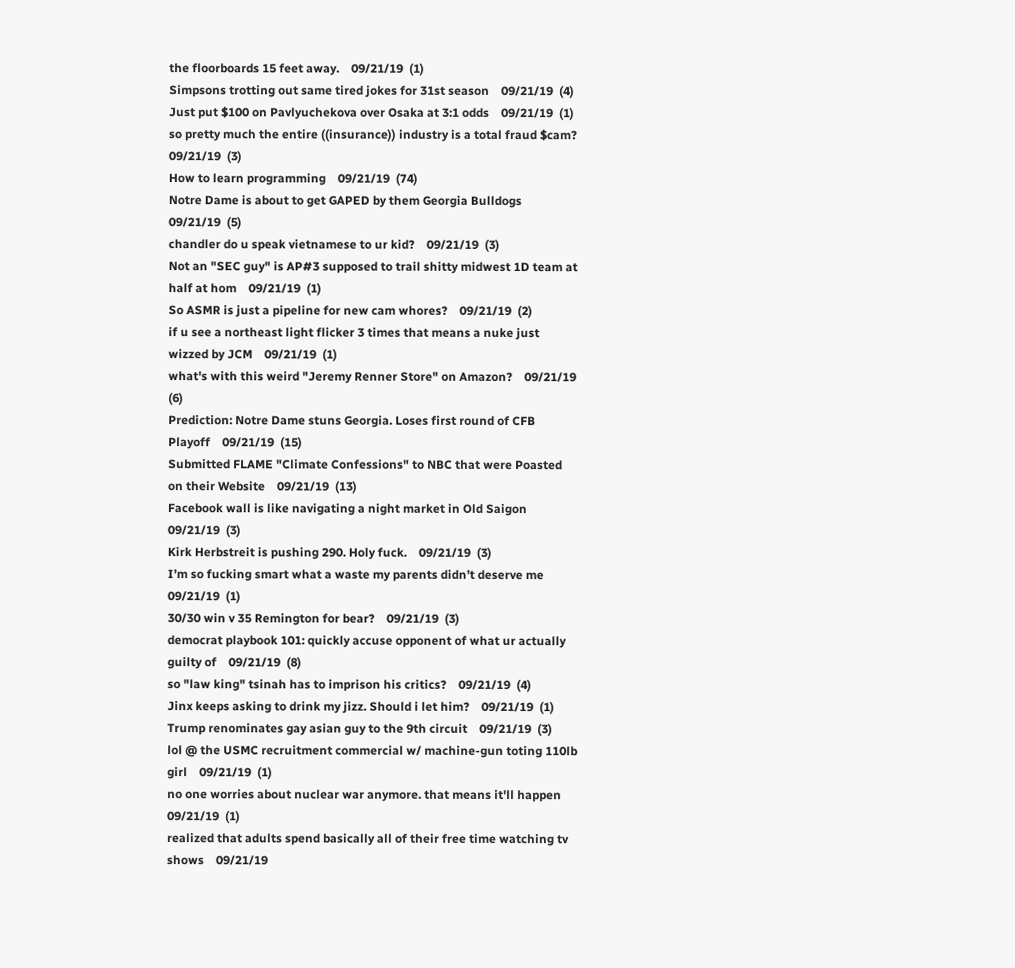the floorboards 15 feet away.    09/21/19  (1)
Simpsons trotting out same tired jokes for 31st season    09/21/19  (4)
Just put $100 on Pavlyuchekova over Osaka at 3:1 odds    09/21/19  (1)
so pretty much the entire ((insurance)) industry is a total fraud $cam?    09/21/19  (3)
How to learn programming    09/21/19  (74)
Notre Dame is about to get GAPED by them Georgia Bulldogs    09/21/19  (5)
chandler do u speak vietnamese to ur kid?    09/21/19  (3)
Not an "SEC guy" is AP#3 supposed to trail shitty midwest 1D team at half at hom    09/21/19  (1)
So ASMR is just a pipeline for new cam whores?    09/21/19  (2)
if u see a northeast light flicker 3 times that means a nuke just wizzed by JCM    09/21/19  (1)
what's with this weird "Jeremy Renner Store" on Amazon?    09/21/19  (6)
Prediction: Notre Dame stuns Georgia. Loses first round of CFB Playoff    09/21/19  (15)
Submitted FLAME "Climate Confessions" to NBC that were Poasted on their Website    09/21/19  (13)
Facebook wall is like navigating a night market in Old Saigon    09/21/19  (3)
Kirk Herbstreit is pushing 290. Holy fuck.    09/21/19  (3)
I’m so fucking smart what a waste my parents didn’t deserve me    09/21/19  (1)
30/30 win v 35 Remington for bear?    09/21/19  (3)
democrat playbook 101: quickly accuse opponent of what ur actually guilty of    09/21/19  (8)
so "law king" tsinah has to imprison his critics?    09/21/19  (4)
Jinx keeps asking to drink my jizz. Should i let him?    09/21/19  (1)
Trump renominates gay asian guy to the 9th circuit    09/21/19  (3)
lol @ the USMC recruitment commercial w/ machine-gun toting 110lb girl    09/21/19  (1)
no one worries about nuclear war anymore. that means it'll happen    09/21/19  (1)
realized that adults spend basically all of their free time watching tv shows    09/21/19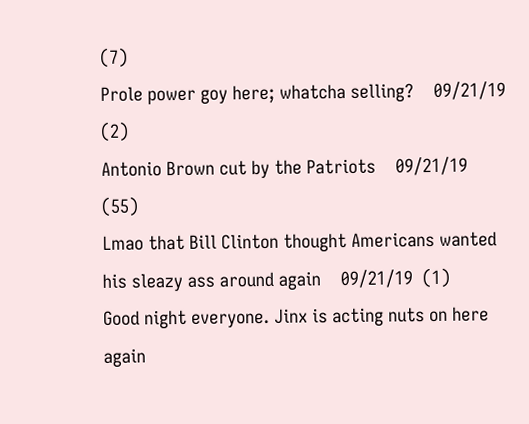(7)
Prole power goy here; whatcha selling?    09/21/19  (2)
Antonio Brown cut by the Patriots    09/21/19  (55)
Lmao that Bill Clinton thought Americans wanted his sleazy ass around again    09/21/19  (1)
Good night everyone. Jinx is acting nuts on here again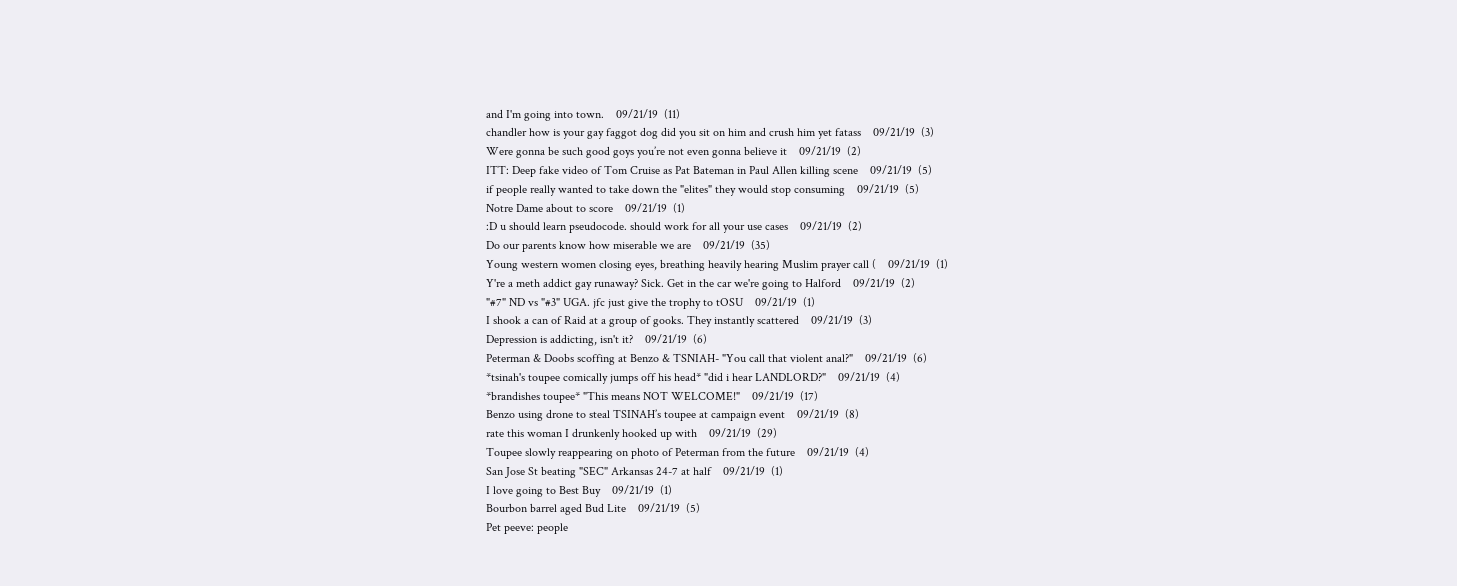and I'm going into town.    09/21/19  (11)
chandler how is your gay faggot dog did you sit on him and crush him yet fatass    09/21/19  (3)
Were gonna be such good goys you’re not even gonna believe it    09/21/19  (2)
ITT: Deep fake video of Tom Cruise as Pat Bateman in Paul Allen killing scene    09/21/19  (5)
if people really wanted to take down the "elites" they would stop consuming    09/21/19  (5)
Notre Dame about to score    09/21/19  (1)
:D u should learn pseudocode. should work for all your use cases    09/21/19  (2)
Do our parents know how miserable we are    09/21/19  (35)
Young western women closing eyes, breathing heavily hearing Muslim prayer call (    09/21/19  (1)
Y're a meth addict gay runaway? Sick. Get in the car we're going to Halford    09/21/19  (2)
"#7" ND vs "#3" UGA. jfc just give the trophy to tOSU    09/21/19  (1)
I shook a can of Raid at a group of gooks. They instantly scattered    09/21/19  (3)
Depression is addicting, isn't it?    09/21/19  (6)
Peterman & Doobs scoffing at Benzo & TSNIAH- "You call that violent anal?"    09/21/19  (6)
*tsinah's toupee comically jumps off his head* "did i hear LANDLORD?"    09/21/19  (4)
*brandishes toupee* "This means NOT WELCOME!"    09/21/19  (17)
Benzo using drone to steal TSINAH’s toupee at campaign event    09/21/19  (8)
rate this woman I drunkenly hooked up with    09/21/19  (29)
Toupee slowly reappearing on photo of Peterman from the future    09/21/19  (4)
San Jose St beating "SEC" Arkansas 24-7 at half    09/21/19  (1)
I love going to Best Buy    09/21/19  (1)
Bourbon barrel aged Bud Lite    09/21/19  (5)
Pet peeve: people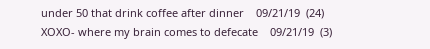under 50 that drink coffee after dinner    09/21/19  (24)
XOXO- where my brain comes to defecate    09/21/19  (3)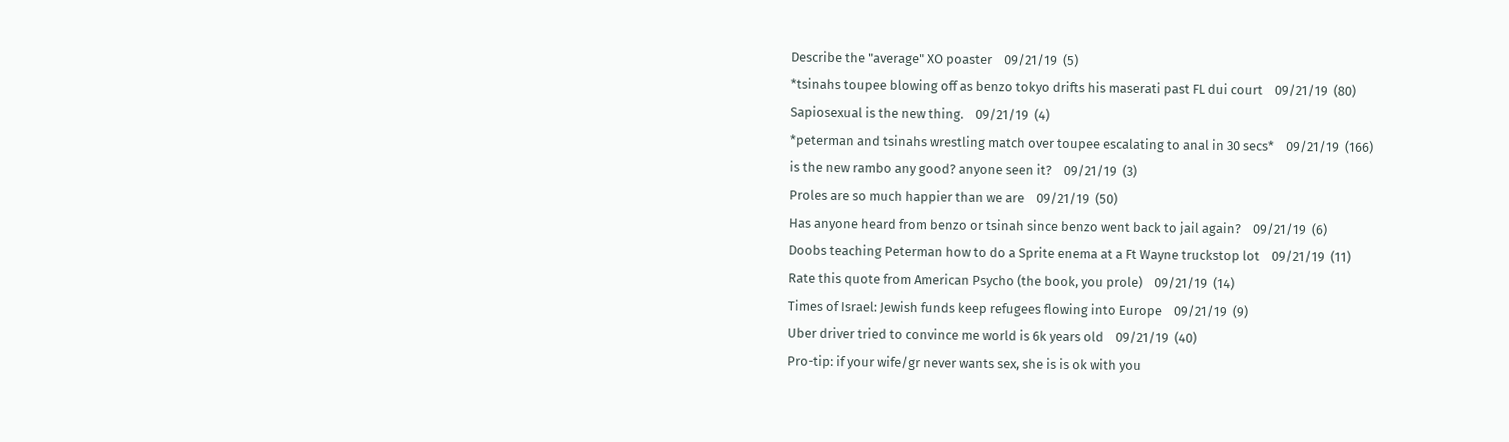Describe the "average" XO poaster    09/21/19  (5)
*tsinahs toupee blowing off as benzo tokyo drifts his maserati past FL dui court    09/21/19  (80)
Sapiosexual is the new thing.    09/21/19  (4)
*peterman and tsinahs wrestling match over toupee escalating to anal in 30 secs*    09/21/19  (166)
is the new rambo any good? anyone seen it?    09/21/19  (3)
Proles are so much happier than we are    09/21/19  (50)
Has anyone heard from benzo or tsinah since benzo went back to jail again?    09/21/19  (6)
Doobs teaching Peterman how to do a Sprite enema at a Ft Wayne truckstop lot    09/21/19  (11)
Rate this quote from American Psycho (the book, you prole)    09/21/19  (14)
Times of Israel: Jewish funds keep refugees flowing into Europe    09/21/19  (9)
Uber driver tried to convince me world is 6k years old    09/21/19  (40)
Pro-tip: if your wife/gr never wants sex, she is is ok with you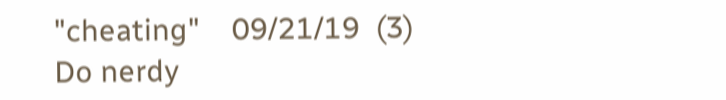"cheating"    09/21/19  (3)
Do nerdy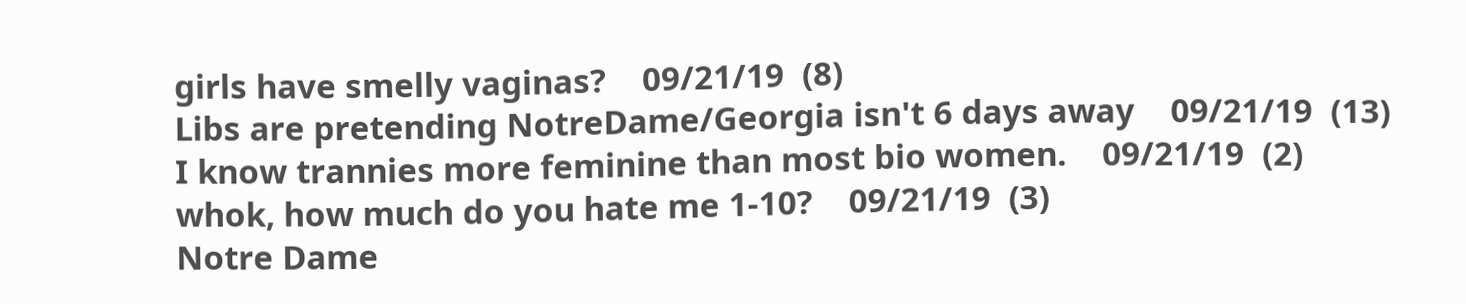girls have smelly vaginas?    09/21/19  (8)
Libs are pretending NotreDame/Georgia isn't 6 days away    09/21/19  (13)
I know trannies more feminine than most bio women.    09/21/19  (2)
whok, how much do you hate me 1-10?    09/21/19  (3)
Notre Dame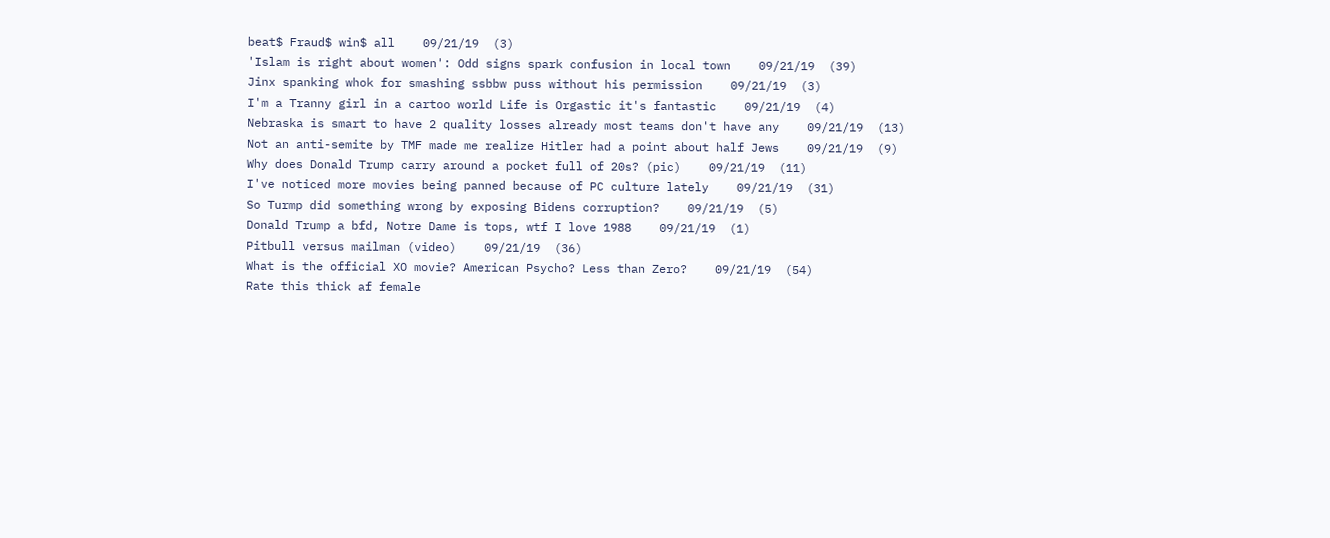beat$ Fraud$ win$ all    09/21/19  (3)
'Islam is right about women': Odd signs spark confusion in local town    09/21/19  (39)
Jinx spanking whok for smashing ssbbw puss without his permission    09/21/19  (3)
I'm a Tranny girl in a cartoo world Life is Orgastic it's fantastic    09/21/19  (4)
Nebraska is smart to have 2 quality losses already most teams don't have any    09/21/19  (13)
Not an anti-semite by TMF made me realize Hitler had a point about half Jews    09/21/19  (9)
Why does Donald Trump carry around a pocket full of 20s? (pic)    09/21/19  (11)
I've noticed more movies being panned because of PC culture lately    09/21/19  (31)
So Turmp did something wrong by exposing Bidens corruption?    09/21/19  (5)
Donald Trump a bfd, Notre Dame is tops, wtf I love 1988    09/21/19  (1)
Pitbull versus mailman (video)    09/21/19  (36)
What is the official XO movie? American Psycho? Less than Zero?    09/21/19  (54)
Rate this thick af female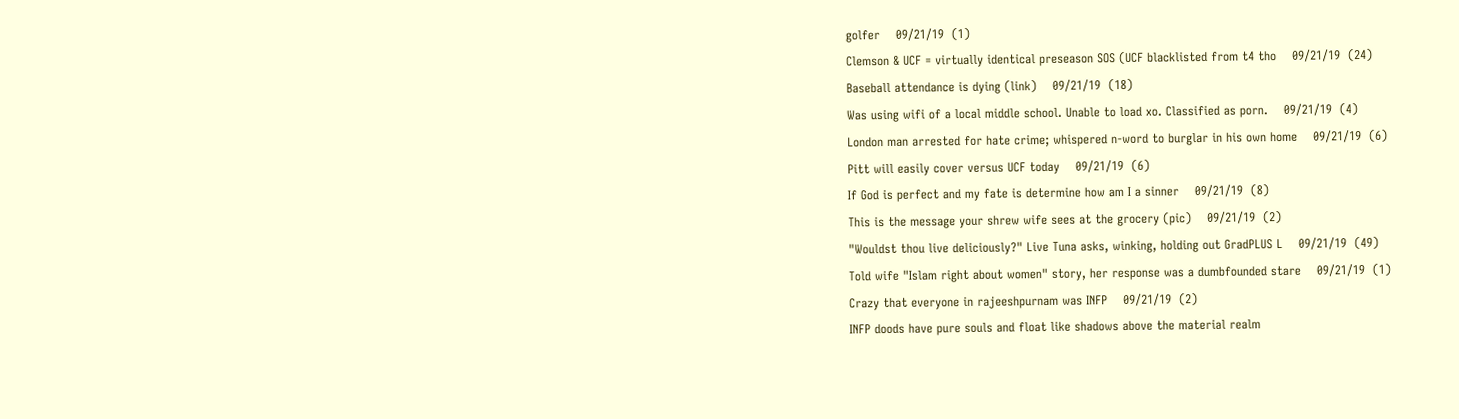golfer    09/21/19  (1)
Clemson & UCF = virtually identical preseason SOS (UCF blacklisted from t4 tho    09/21/19  (24)
Baseball attendance is dying (link)    09/21/19  (18)
Was using wifi of a local middle school. Unable to load xo. Classified as porn.    09/21/19  (4)
London man arrested for hate crime; whispered n-word to burglar in his own home    09/21/19  (6)
Pitt will easily cover versus UCF today    09/21/19  (6)
If God is perfect and my fate is determine how am I a sinner    09/21/19  (8)
This is the message your shrew wife sees at the grocery (pic)    09/21/19  (2)
"Wouldst thou live deliciously?" Live Tuna asks, winking, holding out GradPLUS L    09/21/19  (49)
Told wife "Islam right about women" story, her response was a dumbfounded stare    09/21/19  (1)
Crazy that everyone in rajeeshpurnam was INFP    09/21/19  (2)
INFP doods have pure souls and float like shadows above the material realm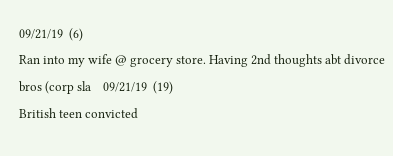09/21/19  (6)
Ran into my wife @ grocery store. Having 2nd thoughts abt divorce bros (corp sla    09/21/19  (19)
British teen convicted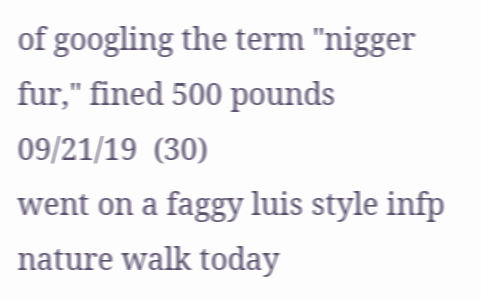of googling the term "nigger fur," fined 500 pounds    09/21/19  (30)
went on a faggy luis style infp nature walk today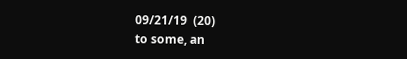09/21/19  (20)
to some, an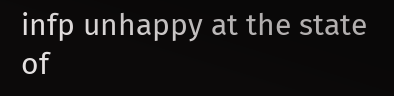infp unhappy at the state of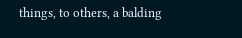things, to others, a balding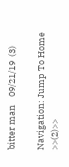bitter man    09/21/19  (3)

Navigation: Jump To Home >>(2)>>